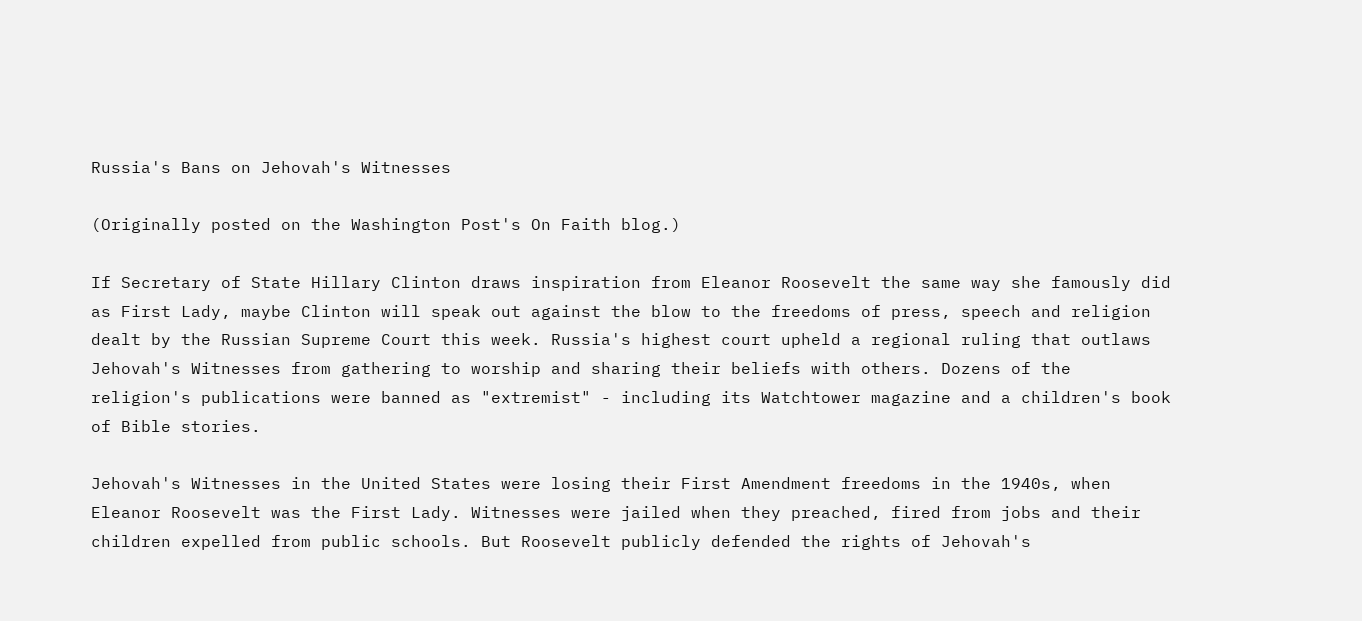Russia's Bans on Jehovah's Witnesses

(Originally posted on the Washington Post's On Faith blog.)

If Secretary of State Hillary Clinton draws inspiration from Eleanor Roosevelt the same way she famously did as First Lady, maybe Clinton will speak out against the blow to the freedoms of press, speech and religion dealt by the Russian Supreme Court this week. Russia's highest court upheld a regional ruling that outlaws Jehovah's Witnesses from gathering to worship and sharing their beliefs with others. Dozens of the religion's publications were banned as "extremist" - including its Watchtower magazine and a children's book of Bible stories.

Jehovah's Witnesses in the United States were losing their First Amendment freedoms in the 1940s, when Eleanor Roosevelt was the First Lady. Witnesses were jailed when they preached, fired from jobs and their children expelled from public schools. But Roosevelt publicly defended the rights of Jehovah's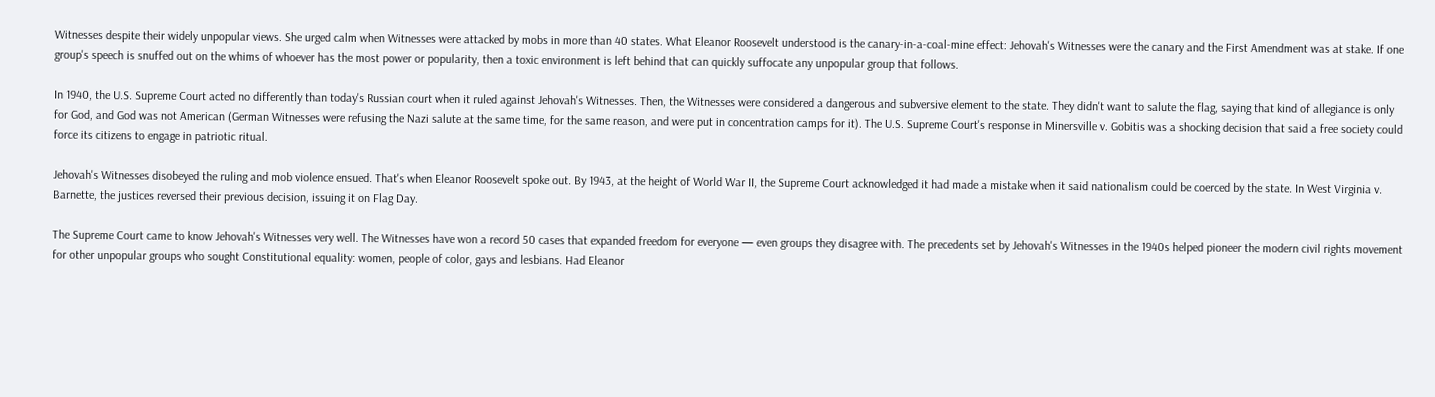Witnesses despite their widely unpopular views. She urged calm when Witnesses were attacked by mobs in more than 40 states. What Eleanor Roosevelt understood is the canary-in-a-coal-mine effect: Jehovah's Witnesses were the canary and the First Amendment was at stake. If one group's speech is snuffed out on the whims of whoever has the most power or popularity, then a toxic environment is left behind that can quickly suffocate any unpopular group that follows.

In 1940, the U.S. Supreme Court acted no differently than today's Russian court when it ruled against Jehovah's Witnesses. Then, the Witnesses were considered a dangerous and subversive element to the state. They didn't want to salute the flag, saying that kind of allegiance is only for God, and God was not American (German Witnesses were refusing the Nazi salute at the same time, for the same reason, and were put in concentration camps for it). The U.S. Supreme Court's response in Minersville v. Gobitis was a shocking decision that said a free society could force its citizens to engage in patriotic ritual.

Jehovah's Witnesses disobeyed the ruling and mob violence ensued. That's when Eleanor Roosevelt spoke out. By 1943, at the height of World War II, the Supreme Court acknowledged it had made a mistake when it said nationalism could be coerced by the state. In West Virginia v. Barnette, the justices reversed their previous decision, issuing it on Flag Day.

The Supreme Court came to know Jehovah's Witnesses very well. The Witnesses have won a record 50 cases that expanded freedom for everyone — even groups they disagree with. The precedents set by Jehovah's Witnesses in the 1940s helped pioneer the modern civil rights movement for other unpopular groups who sought Constitutional equality: women, people of color, gays and lesbians. Had Eleanor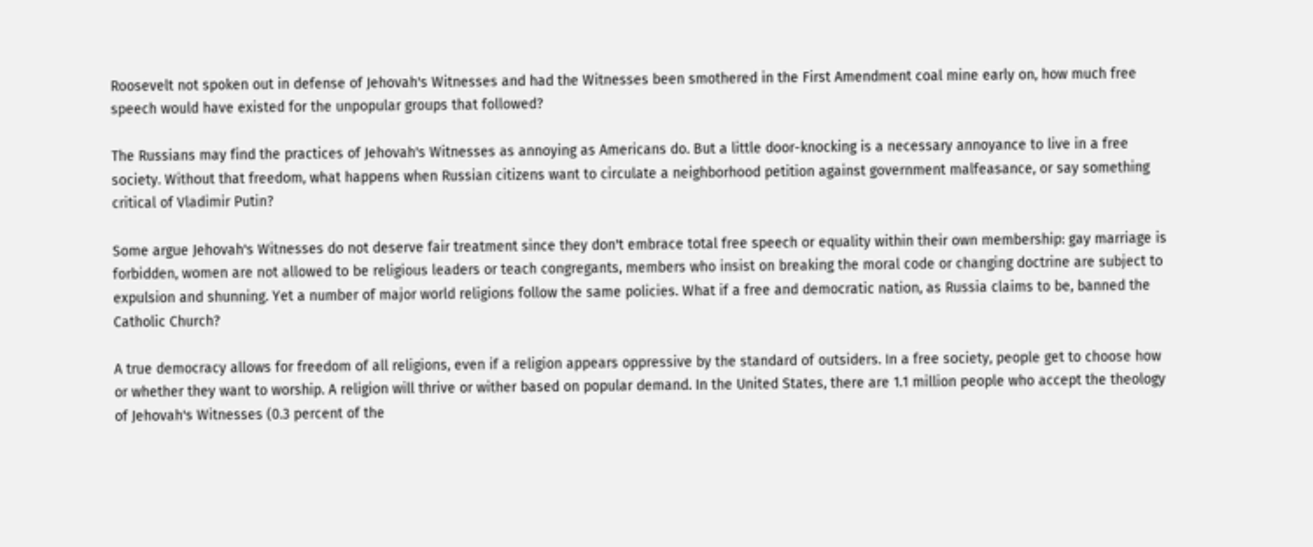Roosevelt not spoken out in defense of Jehovah's Witnesses and had the Witnesses been smothered in the First Amendment coal mine early on, how much free speech would have existed for the unpopular groups that followed?

The Russians may find the practices of Jehovah's Witnesses as annoying as Americans do. But a little door-knocking is a necessary annoyance to live in a free society. Without that freedom, what happens when Russian citizens want to circulate a neighborhood petition against government malfeasance, or say something critical of Vladimir Putin?

Some argue Jehovah's Witnesses do not deserve fair treatment since they don't embrace total free speech or equality within their own membership: gay marriage is forbidden, women are not allowed to be religious leaders or teach congregants, members who insist on breaking the moral code or changing doctrine are subject to expulsion and shunning. Yet a number of major world religions follow the same policies. What if a free and democratic nation, as Russia claims to be, banned the Catholic Church?

A true democracy allows for freedom of all religions, even if a religion appears oppressive by the standard of outsiders. In a free society, people get to choose how or whether they want to worship. A religion will thrive or wither based on popular demand. In the United States, there are 1.1 million people who accept the theology of Jehovah's Witnesses (0.3 percent of the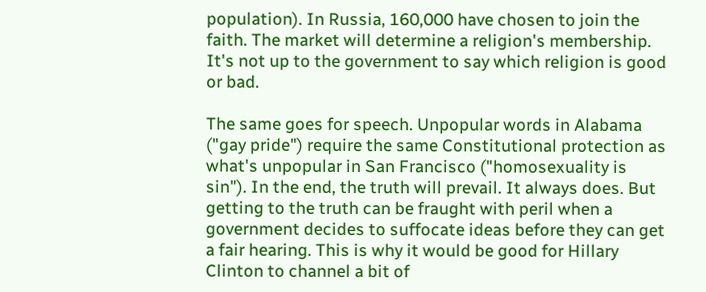population). In Russia, 160,000 have chosen to join the faith. The market will determine a religion's membership. It's not up to the government to say which religion is good or bad.

The same goes for speech. Unpopular words in Alabama ("gay pride") require the same Constitutional protection as what's unpopular in San Francisco ("homosexuality is sin"). In the end, the truth will prevail. It always does. But getting to the truth can be fraught with peril when a government decides to suffocate ideas before they can get a fair hearing. This is why it would be good for Hillary Clinton to channel a bit of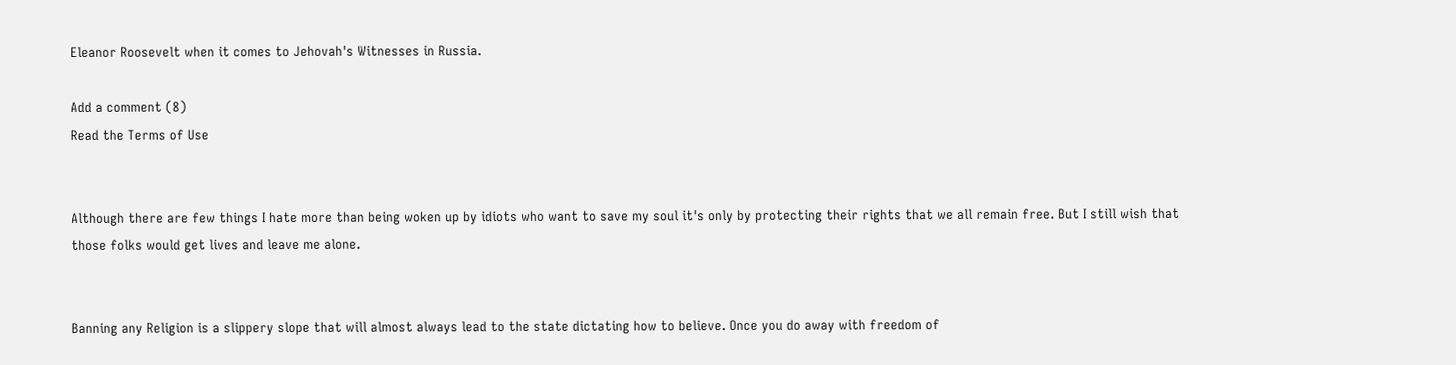Eleanor Roosevelt when it comes to Jehovah's Witnesses in Russia.

Add a comment (8)
Read the Terms of Use


Although there are few things I hate more than being woken up by idiots who want to save my soul it's only by protecting their rights that we all remain free. But I still wish that those folks would get lives and leave me alone.


Banning any Religion is a slippery slope that will almost always lead to the state dictating how to believe. Once you do away with freedom of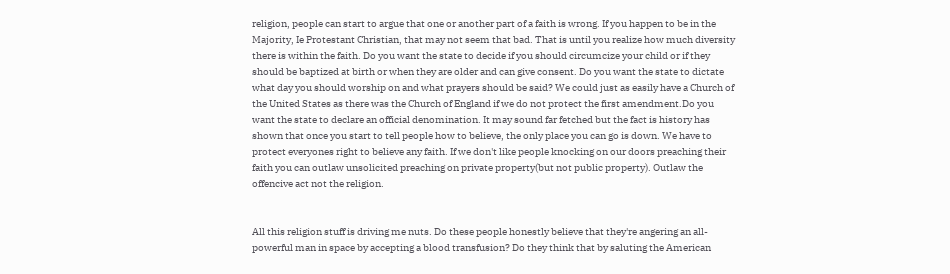religion, people can start to argue that one or another part of a faith is wrong. If you happen to be in the Majority, Ie Protestant Christian, that may not seem that bad. That is until you realize how much diversity there is within the faith. Do you want the state to decide if you should circumcize your child or if they should be baptized at birth or when they are older and can give consent. Do you want the state to dictate what day you should worship on and what prayers should be said? We could just as easily have a Church of the United States as there was the Church of England if we do not protect the first amendment.Do you want the state to declare an official denomination. It may sound far fetched but the fact is history has shown that once you start to tell people how to believe, the only place you can go is down. We have to protect everyones right to believe any faith. If we don't like people knocking on our doors preaching their faith you can outlaw unsolicited preaching on private property(but not public property). Outlaw the offencive act not the religion.


All this religion stuff is driving me nuts. Do these people honestly believe that they're angering an all-powerful man in space by accepting a blood transfusion? Do they think that by saluting the American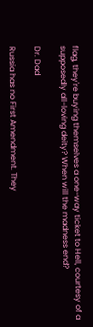flag, they're buying themselves a one-way ticket to Hell, courtesy of a supposedly all-loving deity? When will the madness end?

Dr. Dad

Russia has no First Amendment. They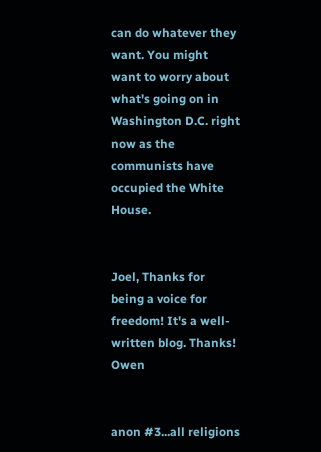can do whatever they want. You might want to worry about what's going on in Washington D.C. right now as the communists have occupied the White House.


Joel, Thanks for being a voice for freedom! It's a well-written blog. Thanks! Owen


anon #3...all religions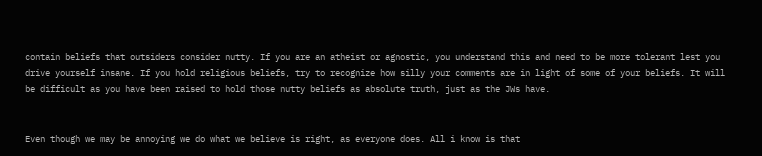contain beliefs that outsiders consider nutty. If you are an atheist or agnostic, you understand this and need to be more tolerant lest you drive yourself insane. If you hold religious beliefs, try to recognize how silly your comments are in light of some of your beliefs. It will be difficult as you have been raised to hold those nutty beliefs as absolute truth, just as the JWs have.


Even though we may be annoying we do what we believe is right, as everyone does. All i know is that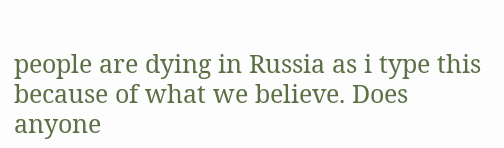people are dying in Russia as i type this because of what we believe. Does anyone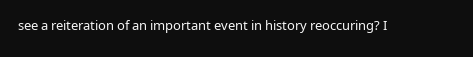see a reiteration of an important event in history reoccuring? I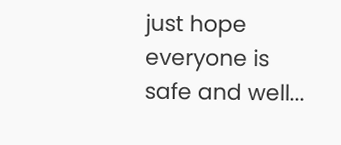just hope everyone is safe and well...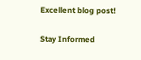Excellent blog post!

Stay Informed